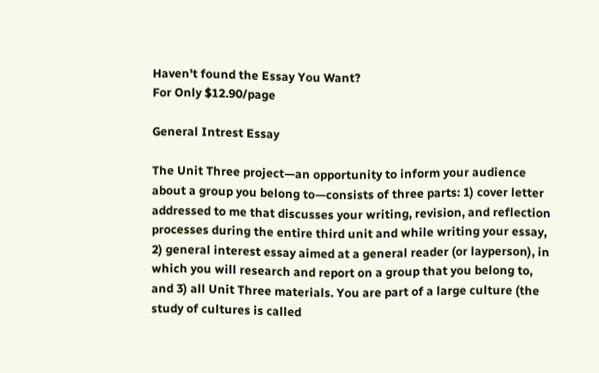Haven't found the Essay You Want?
For Only $12.90/page

General Intrest Essay

The Unit Three project—an opportunity to inform your audience about a group you belong to—consists of three parts: 1) cover letter addressed to me that discusses your writing, revision, and reflection processes during the entire third unit and while writing your essay, 2) general interest essay aimed at a general reader (or layperson), in which you will research and report on a group that you belong to, and 3) all Unit Three materials. You are part of a large culture (the study of cultures is called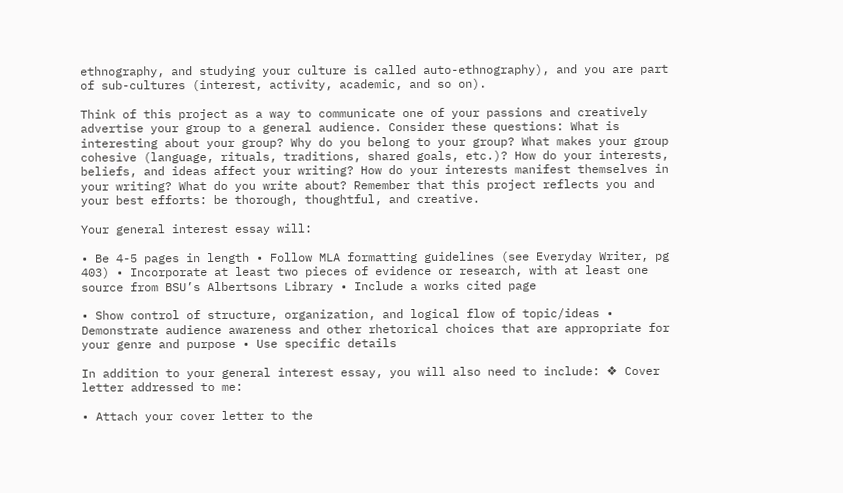ethnography, and studying your culture is called auto-ethnography), and you are part of sub-cultures (interest, activity, academic, and so on).

Think of this project as a way to communicate one of your passions and creatively advertise your group to a general audience. Consider these questions: What is interesting about your group? Why do you belong to your group? What makes your group cohesive (language, rituals, traditions, shared goals, etc.)? How do your interests, beliefs, and ideas affect your writing? How do your interests manifest themselves in your writing? What do you write about? Remember that this project reflects you and your best efforts: be thorough, thoughtful, and creative.

Your general interest essay will:

• Be 4-5 pages in length • Follow MLA formatting guidelines (see Everyday Writer, pg 403) • Incorporate at least two pieces of evidence or research, with at least one source from BSU’s Albertsons Library • Include a works cited page

• Show control of structure, organization, and logical flow of topic/ideas • Demonstrate audience awareness and other rhetorical choices that are appropriate for your genre and purpose • Use specific details

In addition to your general interest essay, you will also need to include: ❖ Cover letter addressed to me:

• Attach your cover letter to the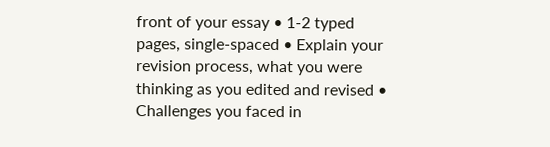front of your essay • 1-2 typed pages, single-spaced • Explain your revision process, what you were thinking as you edited and revised • Challenges you faced in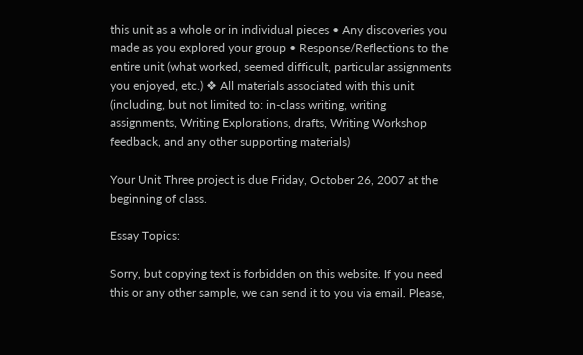this unit as a whole or in individual pieces • Any discoveries you made as you explored your group • Response/Reflections to the entire unit (what worked, seemed difficult, particular assignments you enjoyed, etc.) ❖ All materials associated with this unit (including, but not limited to: in-class writing, writing assignments, Writing Explorations, drafts, Writing Workshop feedback, and any other supporting materials)

Your Unit Three project is due Friday, October 26, 2007 at the beginning of class.

Essay Topics:

Sorry, but copying text is forbidden on this website. If you need this or any other sample, we can send it to you via email. Please,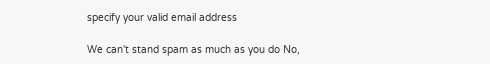specify your valid email address

We can't stand spam as much as you do No,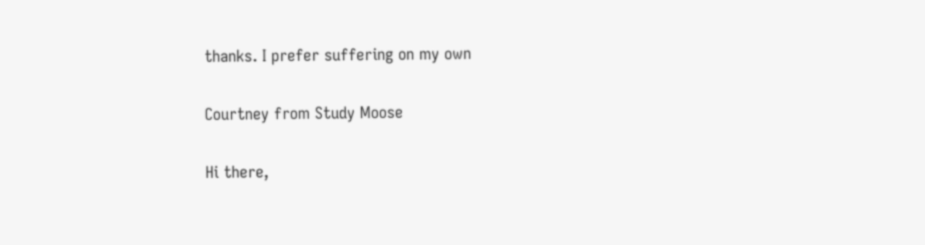thanks. I prefer suffering on my own

Courtney from Study Moose

Hi there,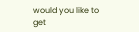would you like to get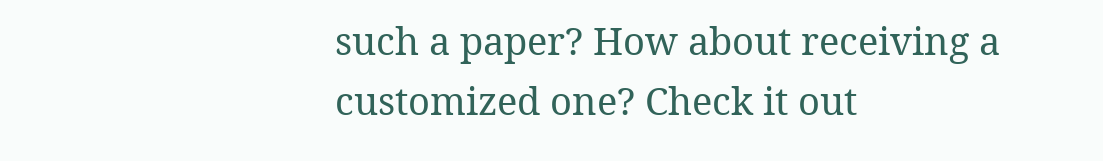such a paper? How about receiving a customized one? Check it out